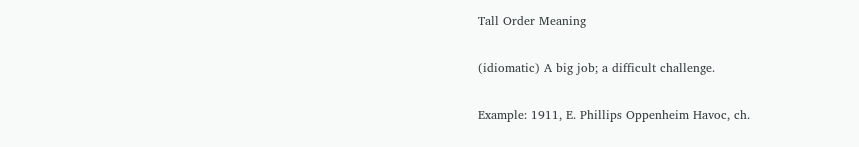Tall Order Meaning

(idiomatic) A big job; a difficult challenge.

Example: 1911, E. Phillips Oppenheim Havoc, ch.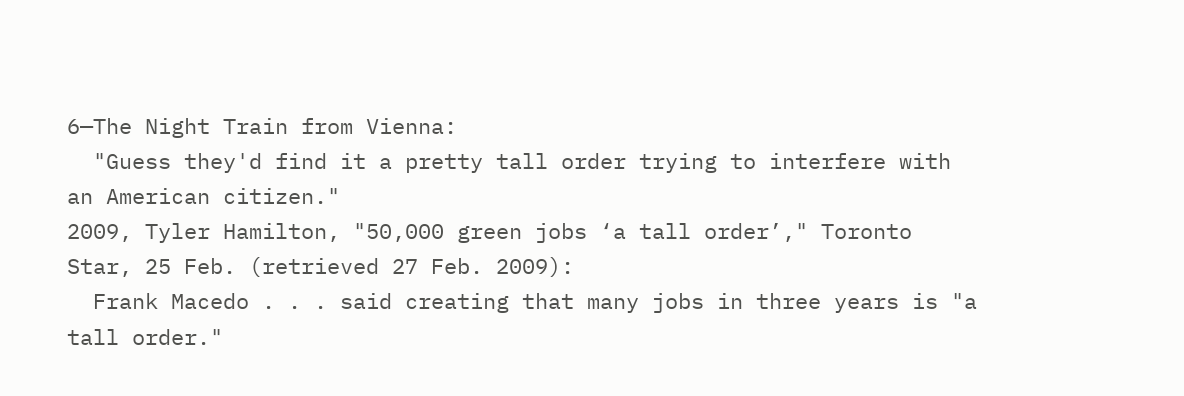6—The Night Train from Vienna:
  "Guess they'd find it a pretty tall order trying to interfere with an American citizen."
2009, Tyler Hamilton, "50,000 green jobs ‘a tall order’," Toronto Star, 25 Feb. (retrieved 27 Feb. 2009):
  Frank Macedo . . . said creating that many jobs in three years is "a tall order."